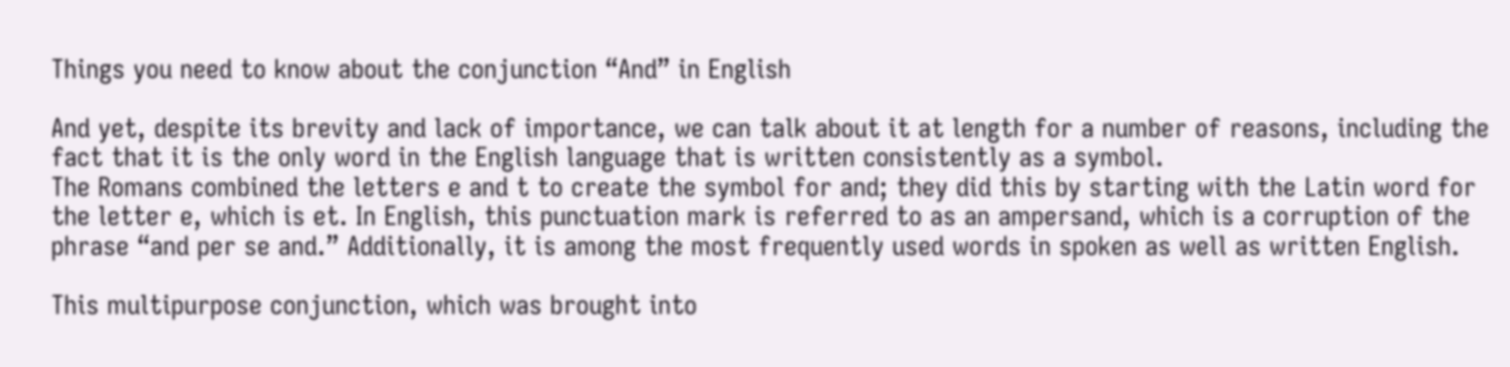Things you need to know about the conjunction “And” in English

And yet, despite its brevity and lack of importance, we can talk about it at length for a number of reasons, including the fact that it is the only word in the English language that is written consistently as a symbol.
The Romans combined the letters e and t to create the symbol for and; they did this by starting with the Latin word for the letter e, which is et. In English, this punctuation mark is referred to as an ampersand, which is a corruption of the phrase “and per se and.” Additionally, it is among the most frequently used words in spoken as well as written English.

This multipurpose conjunction, which was brought into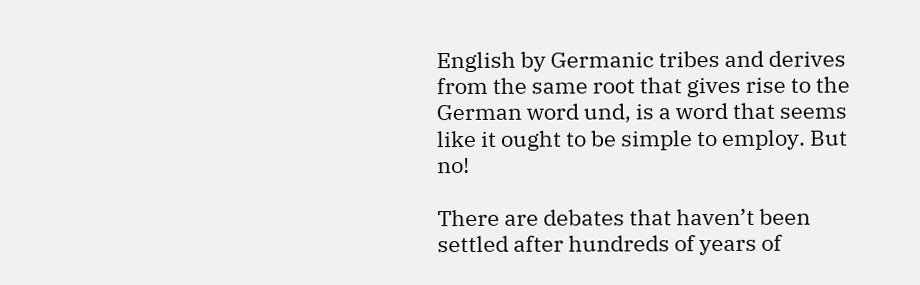English by Germanic tribes and derives from the same root that gives rise to the German word und, is a word that seems like it ought to be simple to employ. But no!

There are debates that haven’t been settled after hundreds of years of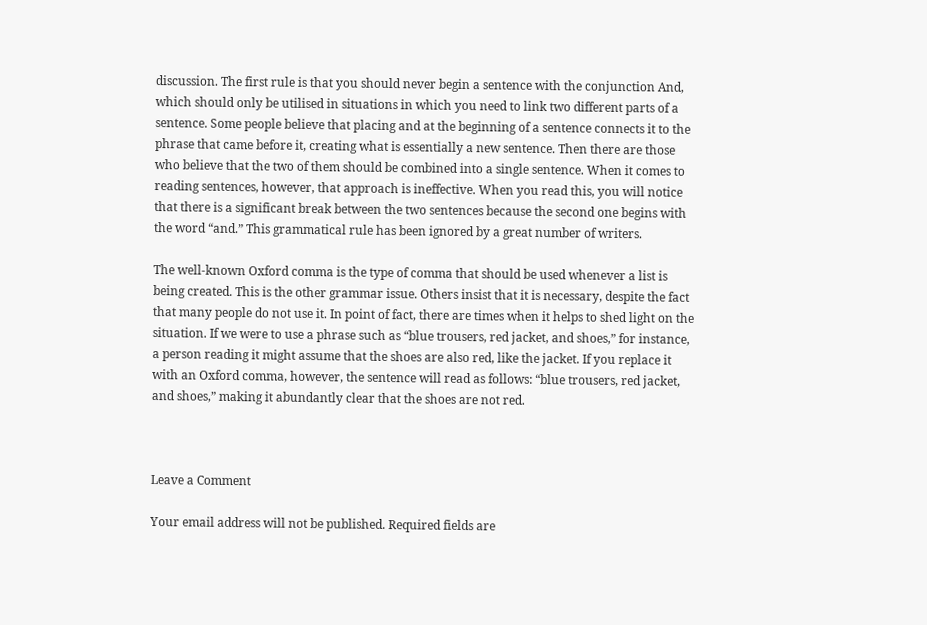discussion. The first rule is that you should never begin a sentence with the conjunction And, which should only be utilised in situations in which you need to link two different parts of a sentence. Some people believe that placing and at the beginning of a sentence connects it to the phrase that came before it, creating what is essentially a new sentence. Then there are those who believe that the two of them should be combined into a single sentence. When it comes to reading sentences, however, that approach is ineffective. When you read this, you will notice that there is a significant break between the two sentences because the second one begins with the word “and.” This grammatical rule has been ignored by a great number of writers.

The well-known Oxford comma is the type of comma that should be used whenever a list is being created. This is the other grammar issue. Others insist that it is necessary, despite the fact that many people do not use it. In point of fact, there are times when it helps to shed light on the situation. If we were to use a phrase such as “blue trousers, red jacket, and shoes,” for instance, a person reading it might assume that the shoes are also red, like the jacket. If you replace it with an Oxford comma, however, the sentence will read as follows: “blue trousers, red jacket, and shoes,” making it abundantly clear that the shoes are not red.



Leave a Comment

Your email address will not be published. Required fields are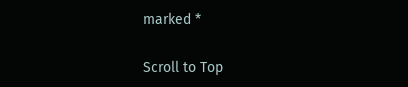marked *

Scroll to Top